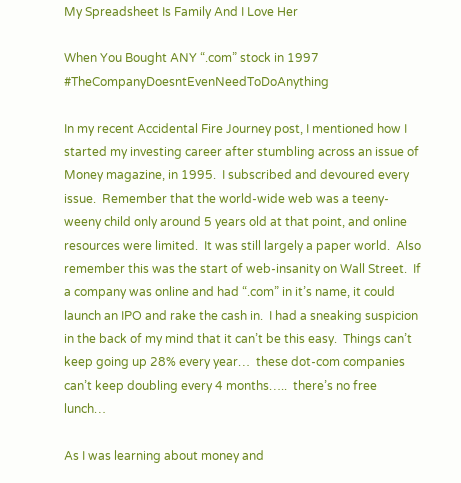My Spreadsheet Is Family And I Love Her

When You Bought ANY “.com” stock in 1997 #TheCompanyDoesntEvenNeedToDoAnything

In my recent Accidental Fire Journey post, I mentioned how I started my investing career after stumbling across an issue of Money magazine, in 1995.  I subscribed and devoured every issue.  Remember that the world-wide web was a teeny-weeny child only around 5 years old at that point, and online resources were limited.  It was still largely a paper world.  Also remember this was the start of web-insanity on Wall Street.  If a company was online and had “.com” in it’s name, it could launch an IPO and rake the cash in.  I had a sneaking suspicion in the back of my mind that it can’t be this easy.  Things can’t keep going up 28% every year…  these dot-com companies can’t keep doubling every 4 months…..  there’s no free lunch…

As I was learning about money and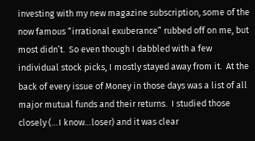investing with my new magazine subscription, some of the now famous “irrational exuberance” rubbed off on me, but most didn’t.  So even though I dabbled with a few individual stock picks, I mostly stayed away from it.  At the back of every issue of Money in those days was a list of all major mutual funds and their returns.  I studied those closely (…I know…loser) and it was clear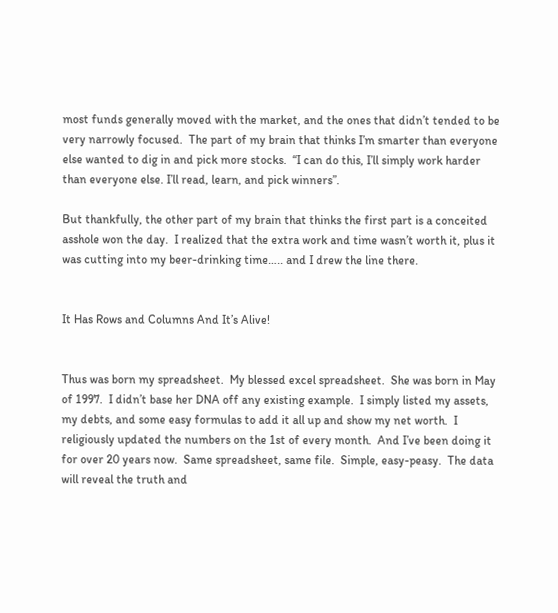most funds generally moved with the market, and the ones that didn’t tended to be very narrowly focused.  The part of my brain that thinks I’m smarter than everyone else wanted to dig in and pick more stocks.  “I can do this, I’ll simply work harder than everyone else. I’ll read, learn, and pick winners”.

But thankfully, the other part of my brain that thinks the first part is a conceited asshole won the day.  I realized that the extra work and time wasn’t worth it, plus it was cutting into my beer-drinking time….. and I drew the line there.


It Has Rows and Columns And It’s Alive!


Thus was born my spreadsheet.  My blessed excel spreadsheet.  She was born in May of 1997.  I didn’t base her DNA off any existing example.  I simply listed my assets, my debts, and some easy formulas to add it all up and show my net worth.  I religiously updated the numbers on the 1st of every month.  And I’ve been doing it for over 20 years now.  Same spreadsheet, same file.  Simple, easy-peasy.  The data will reveal the truth and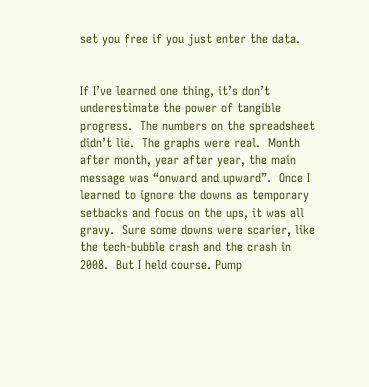set you free if you just enter the data.


If I’ve learned one thing, it’s don’t underestimate the power of tangible progress.  The numbers on the spreadsheet didn’t lie.  The graphs were real.  Month after month, year after year, the main message was “onward and upward”.  Once I learned to ignore the downs as temporary setbacks and focus on the ups, it was all gravy.  Sure some downs were scarier, like the tech-bubble crash and the crash in 2008.  But I held course. Pump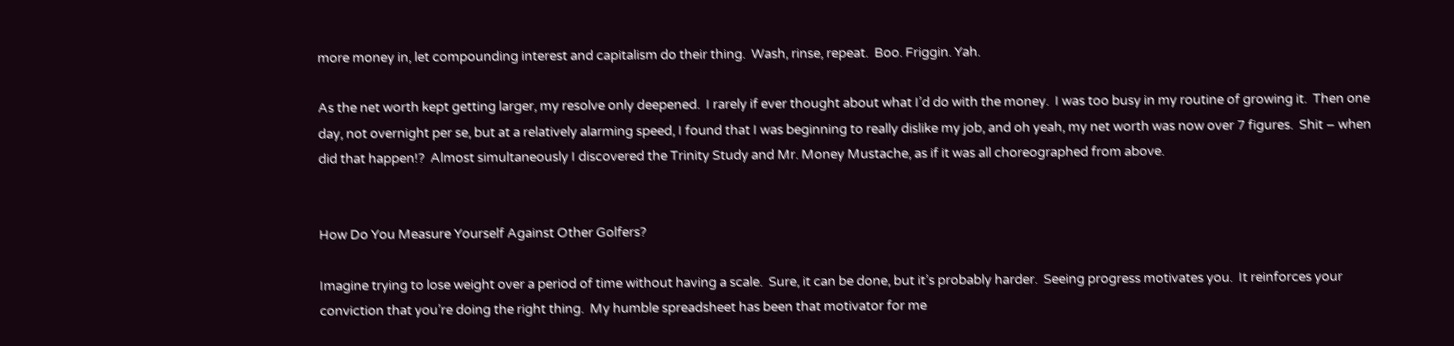more money in, let compounding interest and capitalism do their thing.  Wash, rinse, repeat.  Boo. Friggin. Yah.

As the net worth kept getting larger, my resolve only deepened.  I rarely if ever thought about what I’d do with the money.  I was too busy in my routine of growing it.  Then one day, not overnight per se, but at a relatively alarming speed, I found that I was beginning to really dislike my job, and oh yeah, my net worth was now over 7 figures.  Shit – when did that happen!?  Almost simultaneously I discovered the Trinity Study and Mr. Money Mustache, as if it was all choreographed from above.


How Do You Measure Yourself Against Other Golfers?

Imagine trying to lose weight over a period of time without having a scale.  Sure, it can be done, but it’s probably harder.  Seeing progress motivates you.  It reinforces your conviction that you’re doing the right thing.  My humble spreadsheet has been that motivator for me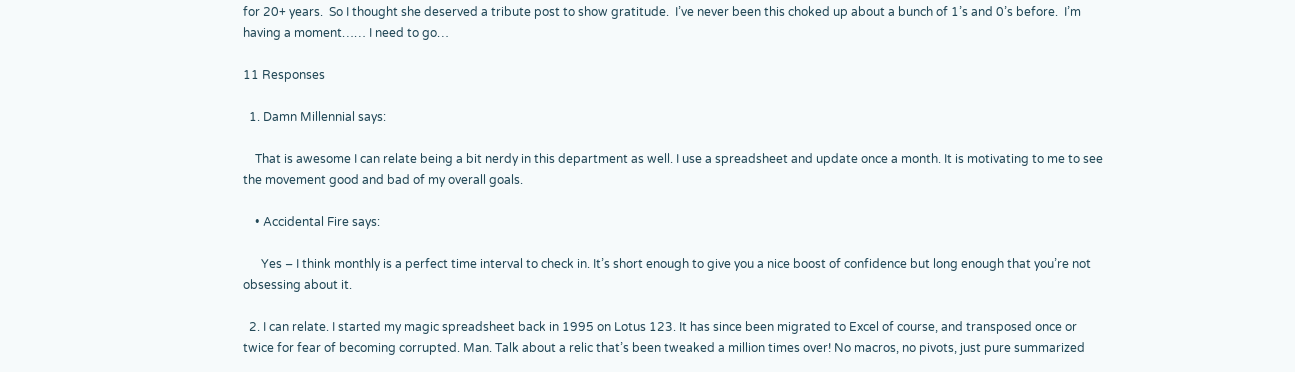for 20+ years.  So I thought she deserved a tribute post to show gratitude.  I’ve never been this choked up about a bunch of 1’s and 0’s before.  I’m having a moment…… I need to go…

11 Responses

  1. Damn Millennial says:

    That is awesome I can relate being a bit nerdy in this department as well. I use a spreadsheet and update once a month. It is motivating to me to see the movement good and bad of my overall goals.

    • Accidental Fire says:

      Yes – I think monthly is a perfect time interval to check in. It’s short enough to give you a nice boost of confidence but long enough that you’re not obsessing about it.

  2. I can relate. I started my magic spreadsheet back in 1995 on Lotus 123. It has since been migrated to Excel of course, and transposed once or twice for fear of becoming corrupted. Man. Talk about a relic that’s been tweaked a million times over! No macros, no pivots, just pure summarized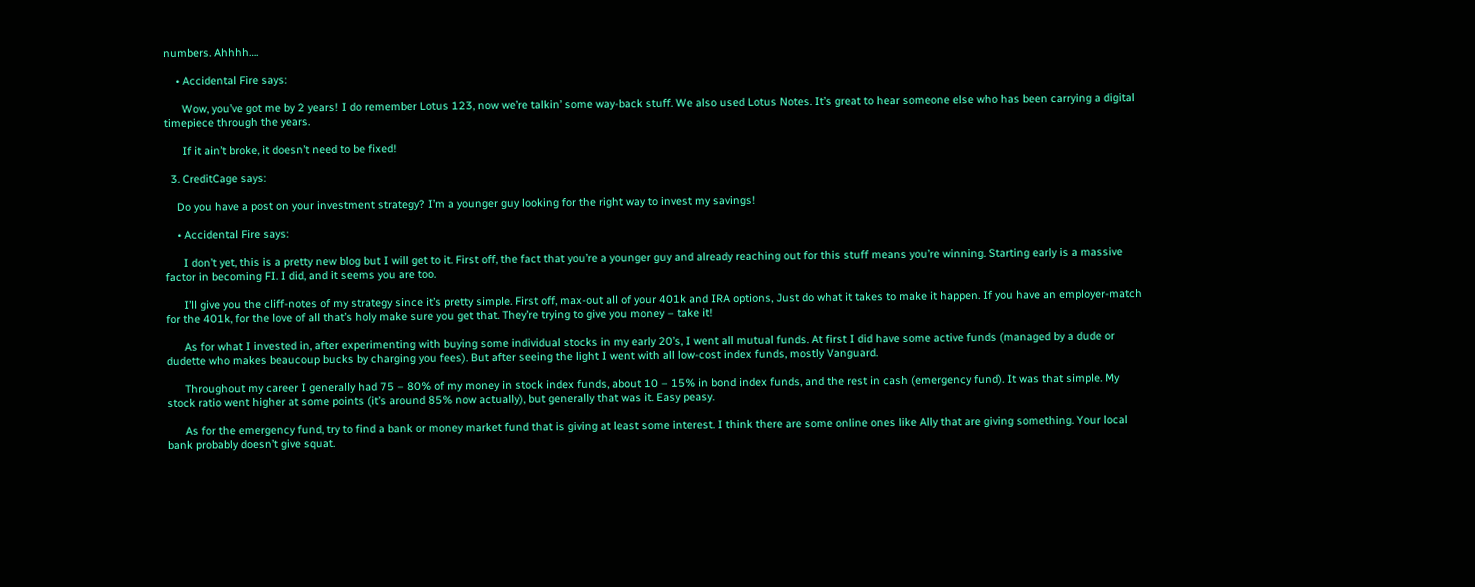numbers. Ahhhh….

    • Accidental Fire says:

      Wow, you’ve got me by 2 years! I do remember Lotus 123, now we’re talkin’ some way-back stuff. We also used Lotus Notes. It’s great to hear someone else who has been carrying a digital timepiece through the years.

      If it ain’t broke, it doesn’t need to be fixed!

  3. CreditCage says:

    Do you have a post on your investment strategy? I’m a younger guy looking for the right way to invest my savings!

    • Accidental Fire says:

      I don’t yet, this is a pretty new blog but I will get to it. First off, the fact that you’re a younger guy and already reaching out for this stuff means you’re winning. Starting early is a massive factor in becoming FI. I did, and it seems you are too.

      I’ll give you the cliff-notes of my strategy since it’s pretty simple. First off, max-out all of your 401k and IRA options, Just do what it takes to make it happen. If you have an employer-match for the 401k, for the love of all that’s holy make sure you get that. They’re trying to give you money – take it!

      As for what I invested in, after experimenting with buying some individual stocks in my early 20’s, I went all mutual funds. At first I did have some active funds (managed by a dude or dudette who makes beaucoup bucks by charging you fees). But after seeing the light I went with all low-cost index funds, mostly Vanguard.

      Throughout my career I generally had 75 – 80% of my money in stock index funds, about 10 – 15% in bond index funds, and the rest in cash (emergency fund). It was that simple. My stock ratio went higher at some points (it’s around 85% now actually), but generally that was it. Easy peasy.

      As for the emergency fund, try to find a bank or money market fund that is giving at least some interest. I think there are some online ones like Ally that are giving something. Your local bank probably doesn’t give squat.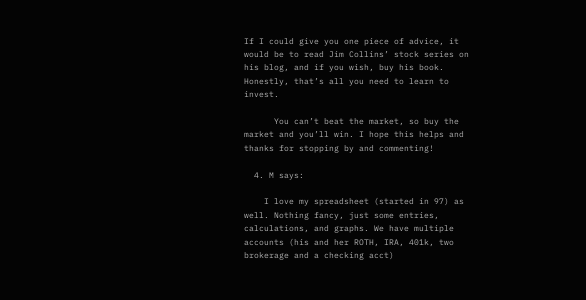If I could give you one piece of advice, it would be to read Jim Collins’ stock series on his blog, and if you wish, buy his book. Honestly, that’s all you need to learn to invest.

      You can’t beat the market, so buy the market and you’ll win. I hope this helps and thanks for stopping by and commenting!

  4. M says:

    I love my spreadsheet (started in 97) as well. Nothing fancy, just some entries, calculations, and graphs. We have multiple accounts (his and her ROTH, IRA, 401k, two brokerage and a checking acct)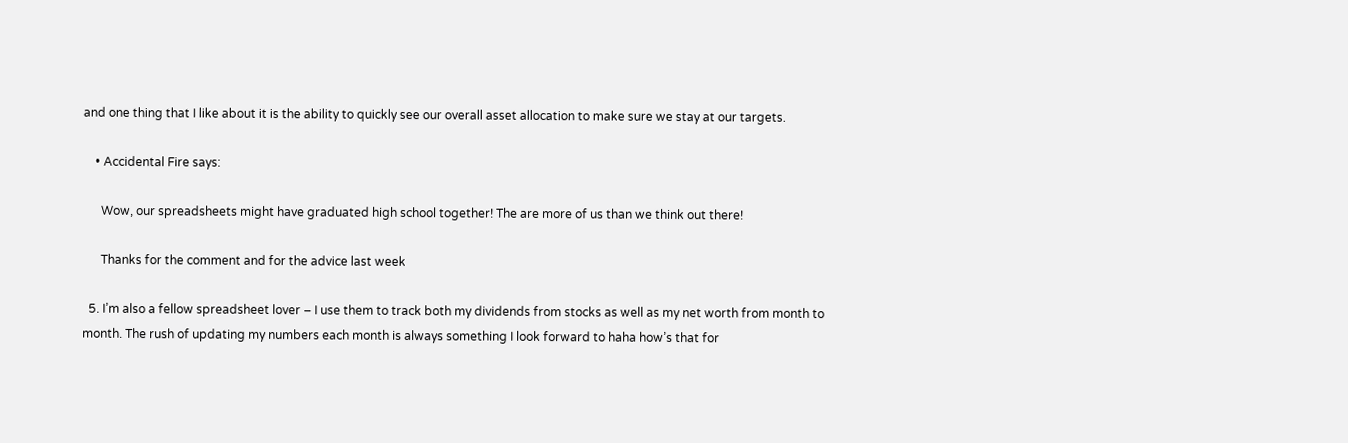and one thing that I like about it is the ability to quickly see our overall asset allocation to make sure we stay at our targets.

    • Accidental Fire says:

      Wow, our spreadsheets might have graduated high school together! The are more of us than we think out there!

      Thanks for the comment and for the advice last week

  5. I’m also a fellow spreadsheet lover – I use them to track both my dividends from stocks as well as my net worth from month to month. The rush of updating my numbers each month is always something I look forward to haha how’s that for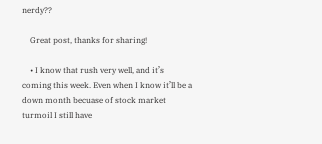nerdy??

    Great post, thanks for sharing!

    • I know that rush very well, and it’s coming this week. Even when I know it’ll be a down month becuase of stock market turmoil I still have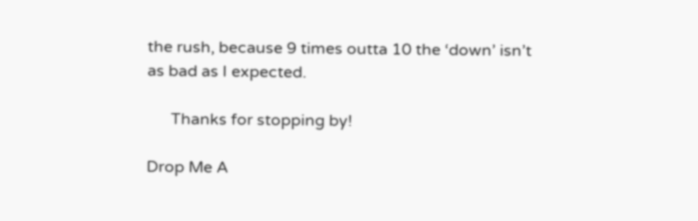the rush, because 9 times outta 10 the ‘down’ isn’t as bad as I expected.

      Thanks for stopping by!

Drop Me A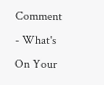Comment - What's On Your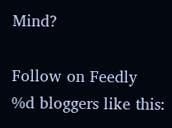Mind?

Follow on Feedly
%d bloggers like this: